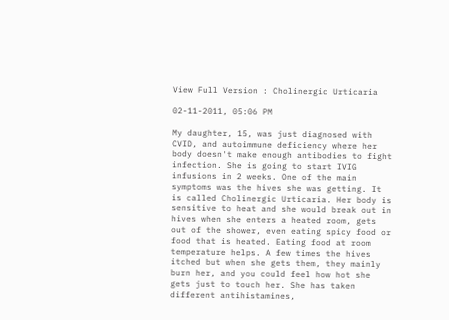View Full Version : Cholinergic Urticaria

02-11-2011, 05:06 PM

My daughter, 15, was just diagnosed with CVID, and autoimmune deficiency where her body doesn't make enough antibodies to fight infection. She is going to start IVIG infusions in 2 weeks. One of the main symptoms was the hives she was getting. It is called Cholinergic Urticaria. Her body is sensitive to heat and she would break out in hives when she enters a heated room, gets out of the shower, even eating spicy food or food that is heated. Eating food at room temperature helps. A few times the hives itched but when she gets them, they mainly burn her, and you could feel how hot she gets just to touch her. She has taken different antihistamines,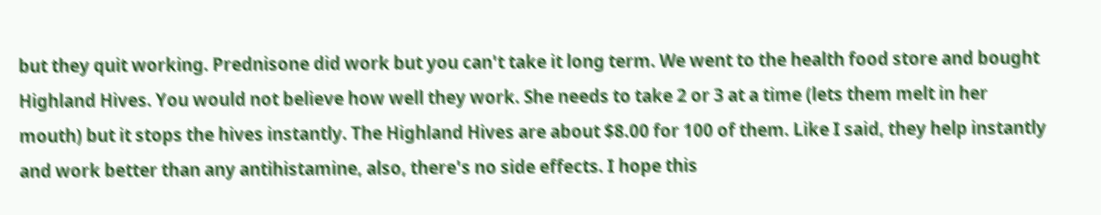but they quit working. Prednisone did work but you can't take it long term. We went to the health food store and bought Highland Hives. You would not believe how well they work. She needs to take 2 or 3 at a time (lets them melt in her mouth) but it stops the hives instantly. The Highland Hives are about $8.00 for 100 of them. Like I said, they help instantly and work better than any antihistamine, also, there's no side effects. I hope this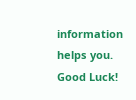information helps you. Good Luck!